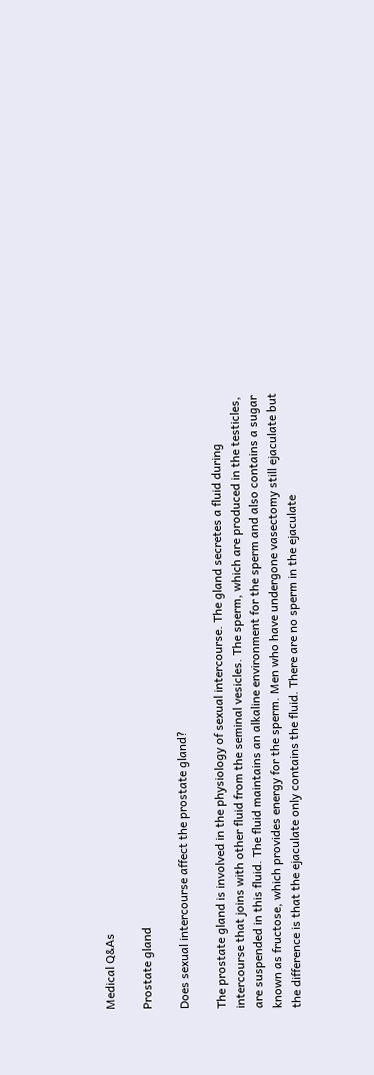Medical Q&As

Prostate gland

Does sexual intercourse affect the prostate gland?

The prostate gland is involved in the physiology of sexual intercourse. The gland secretes a fluid during intercourse that joins with other fluid from the seminal vesicles. The sperm, which are produced in the testicles, are suspended in this fluid. The fluid maintains an alkaline environment for the sperm and also contains a sugar known as fructose, which provides energy for the sperm. Men who have undergone vasectomy still ejaculate but the difference is that the ejaculate only contains the fluid. There are no sperm in the ejaculate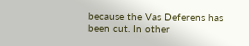because the Vas Deferens has been cut. In other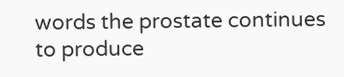words the prostate continues to produce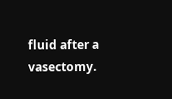fluid after a vasectomy.